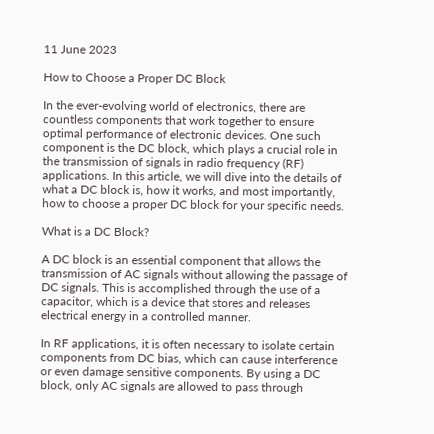11 June 2023

How to Choose a Proper DC Block

In the ever-evolving world of electronics, there are countless components that work together to ensure optimal performance of electronic devices. One such component is the DC block, which plays a crucial role in the transmission of signals in radio frequency (RF) applications. In this article, we will dive into the details of what a DC block is, how it works, and most importantly, how to choose a proper DC block for your specific needs.

What is a DC Block?

A DC block is an essential component that allows the transmission of AC signals without allowing the passage of DC signals. This is accomplished through the use of a capacitor, which is a device that stores and releases electrical energy in a controlled manner.

In RF applications, it is often necessary to isolate certain components from DC bias, which can cause interference or even damage sensitive components. By using a DC block, only AC signals are allowed to pass through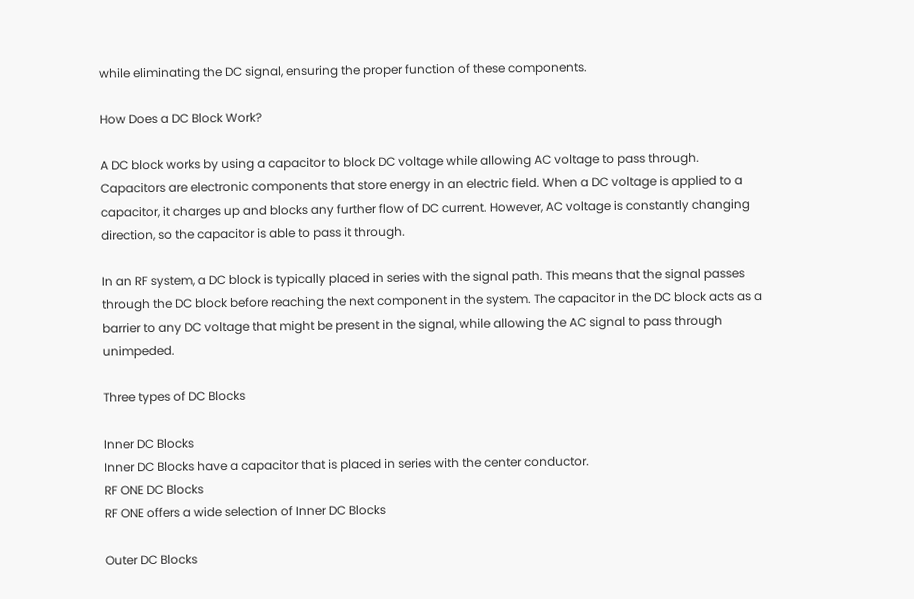while eliminating the DC signal, ensuring the proper function of these components.

How Does a DC Block Work?

A DC block works by using a capacitor to block DC voltage while allowing AC voltage to pass through. Capacitors are electronic components that store energy in an electric field. When a DC voltage is applied to a capacitor, it charges up and blocks any further flow of DC current. However, AC voltage is constantly changing direction, so the capacitor is able to pass it through.

In an RF system, a DC block is typically placed in series with the signal path. This means that the signal passes through the DC block before reaching the next component in the system. The capacitor in the DC block acts as a barrier to any DC voltage that might be present in the signal, while allowing the AC signal to pass through unimpeded.

Three types of DC Blocks

Inner DC Blocks
Inner DC Blocks have a capacitor that is placed in series with the center conductor.
RF ONE DC Blocks
RF ONE offers a wide selection of Inner DC Blocks

Outer DC Blocks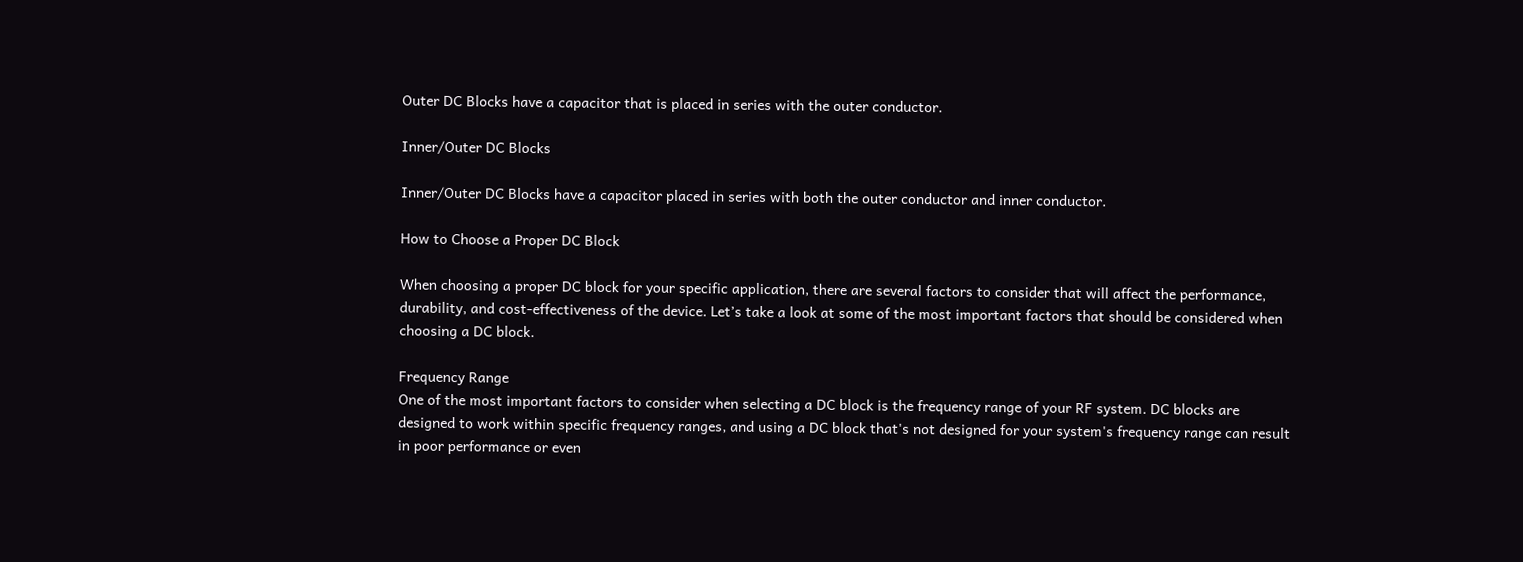Outer DC Blocks have a capacitor that is placed in series with the outer conductor.

Inner/Outer DC Blocks

Inner/Outer DC Blocks have a capacitor placed in series with both the outer conductor and inner conductor.

How to Choose a Proper DC Block

When choosing a proper DC block for your specific application, there are several factors to consider that will affect the performance, durability, and cost-effectiveness of the device. Let’s take a look at some of the most important factors that should be considered when choosing a DC block.

Frequency Range
One of the most important factors to consider when selecting a DC block is the frequency range of your RF system. DC blocks are designed to work within specific frequency ranges, and using a DC block that's not designed for your system's frequency range can result in poor performance or even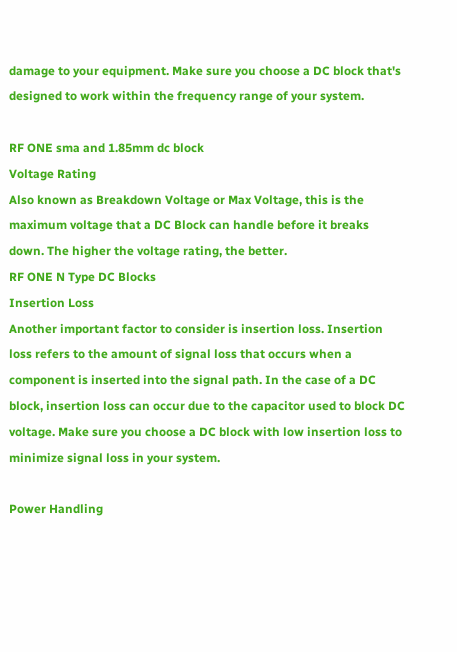damage to your equipment. Make sure you choose a DC block that's designed to work within the frequency range of your system.

RF ONE sma and 1.85mm dc block
Voltage Rating
Also known as Breakdown Voltage or Max Voltage, this is the maximum voltage that a DC Block can handle before it breaks down. The higher the voltage rating, the better.
RF ONE N Type DC Blocks
Insertion Loss
Another important factor to consider is insertion loss. Insertion loss refers to the amount of signal loss that occurs when a component is inserted into the signal path. In the case of a DC block, insertion loss can occur due to the capacitor used to block DC voltage. Make sure you choose a DC block with low insertion loss to minimize signal loss in your system.

Power Handling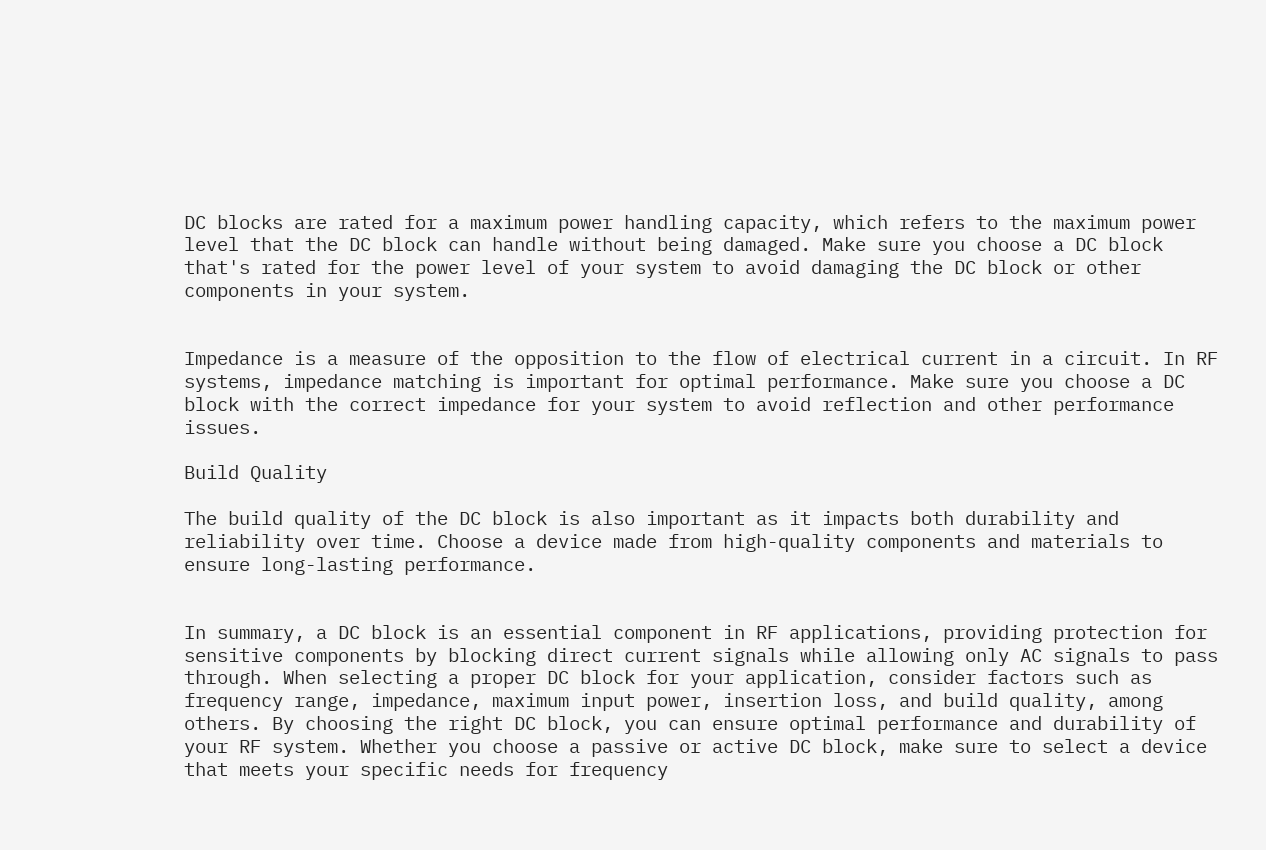DC blocks are rated for a maximum power handling capacity, which refers to the maximum power level that the DC block can handle without being damaged. Make sure you choose a DC block that's rated for the power level of your system to avoid damaging the DC block or other components in your system.


Impedance is a measure of the opposition to the flow of electrical current in a circuit. In RF systems, impedance matching is important for optimal performance. Make sure you choose a DC block with the correct impedance for your system to avoid reflection and other performance issues.

Build Quality

The build quality of the DC block is also important as it impacts both durability and reliability over time. Choose a device made from high-quality components and materials to ensure long-lasting performance.


In summary, a DC block is an essential component in RF applications, providing protection for sensitive components by blocking direct current signals while allowing only AC signals to pass through. When selecting a proper DC block for your application, consider factors such as frequency range, impedance, maximum input power, insertion loss, and build quality, among others. By choosing the right DC block, you can ensure optimal performance and durability of your RF system. Whether you choose a passive or active DC block, make sure to select a device that meets your specific needs for frequency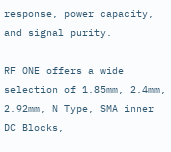response, power capacity, and signal purity.

RF ONE offers a wide selection of 1.85mm, 2.4mm, 2.92mm, N Type, SMA inner DC Blocks,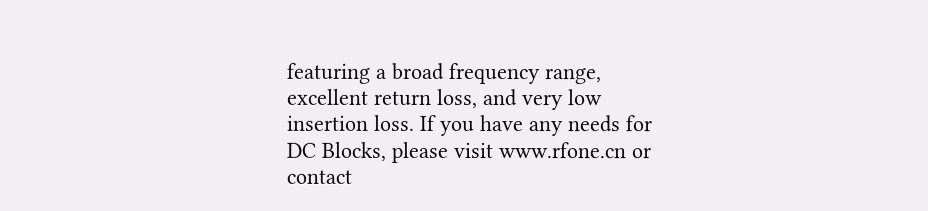featuring a broad frequency range, excellent return loss, and very low insertion loss. If you have any needs for DC Blocks, please visit www.rfone.cn or contact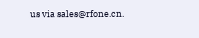us via sales@rfone.cn.